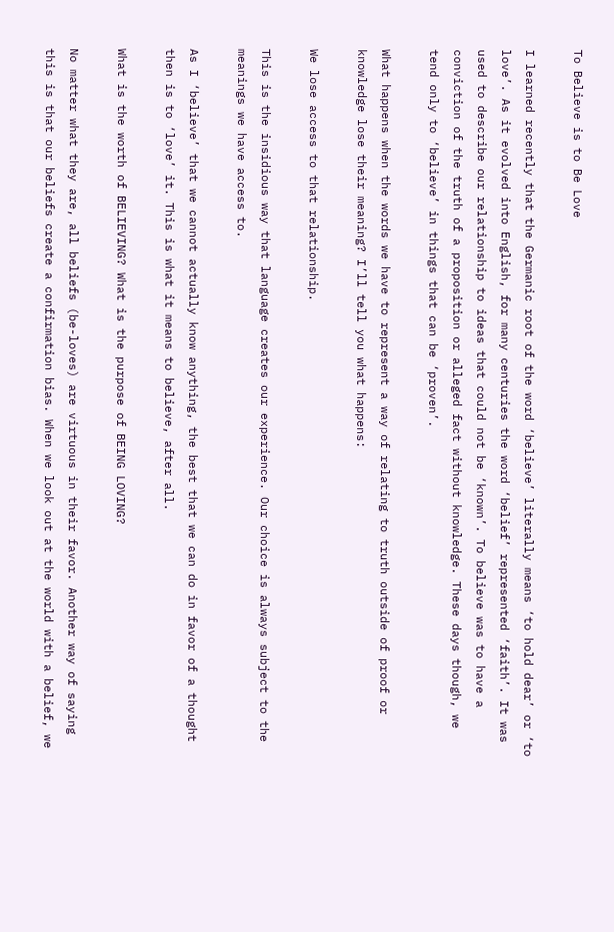To Believe is to Be Love

I learned recently that the Germanic root of the word ‘believe’ literally means ‘to hold dear’ or ‘to love’. As it evolved into English, for many centuries the word ‘belief’ represented ‘faith’. It was used to describe our relationship to ideas that could not be ‘known’. To believe was to have a conviction of the truth of a proposition or alleged fact without knowledge. These days though, we tend only to ‘believe’ in things that can be ‘proven’.

What happens when the words we have to represent a way of relating to truth outside of proof or knowledge lose their meaning? I’ll tell you what happens:

We lose access to that relationship.

This is the insidious way that language creates our experience. Our choice is always subject to the meanings we have access to.

As I ‘believe’ that we cannot actually know anything, the best that we can do in favor of a thought then is to ‘love’ it. This is what it means to believe, after all.

What is the worth of BELIEVING? What is the purpose of BEING LOVING?

No matter what they are, all beliefs (be-loves) are virtuous in their favor. Another way of saying this is that our beliefs create a confirmation bias. When we look out at the world with a belief, we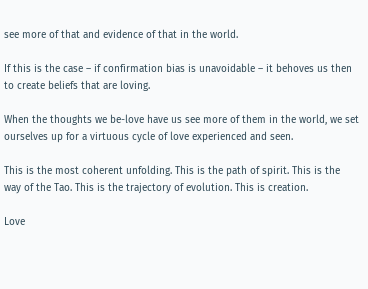see more of that and evidence of that in the world.

If this is the case – if confirmation bias is unavoidable – it behoves us then to create beliefs that are loving.

When the thoughts we be-love have us see more of them in the world, we set ourselves up for a virtuous cycle of love experienced and seen.

This is the most coherent unfolding. This is the path of spirit. This is the way of the Tao. This is the trajectory of evolution. This is creation.

Love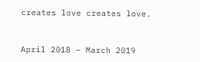creates love creates love.


April 2018 – March 2019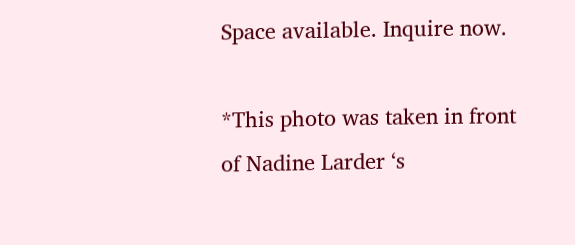Space available. Inquire now.

*This photo was taken in front of Nadine Larder ‘s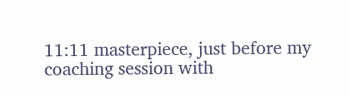11:11 masterpiece, just before my coaching session with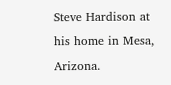Steve Hardison at his home in Mesa, Arizona.